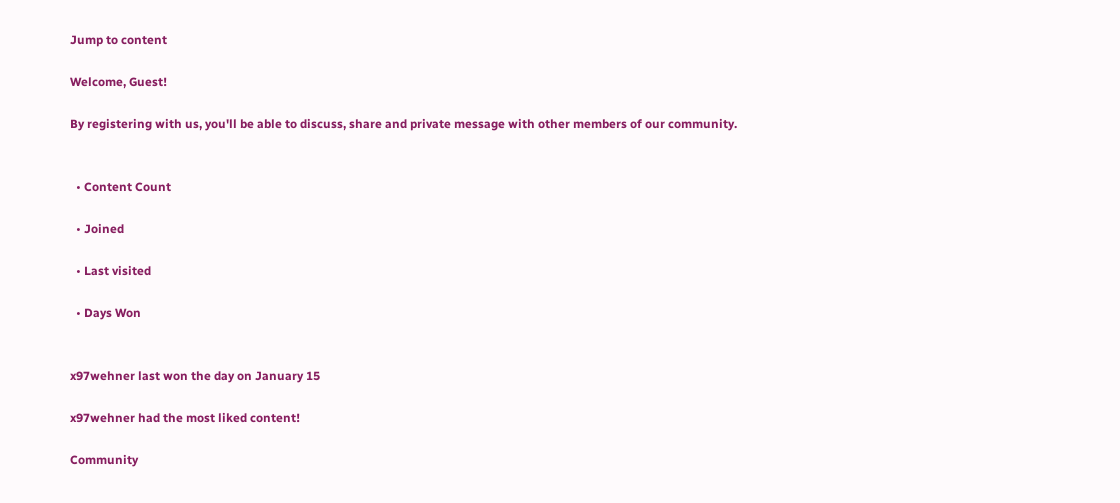Jump to content

Welcome, Guest!

By registering with us, you'll be able to discuss, share and private message with other members of our community.


  • Content Count

  • Joined

  • Last visited

  • Days Won


x97wehner last won the day on January 15

x97wehner had the most liked content!

Community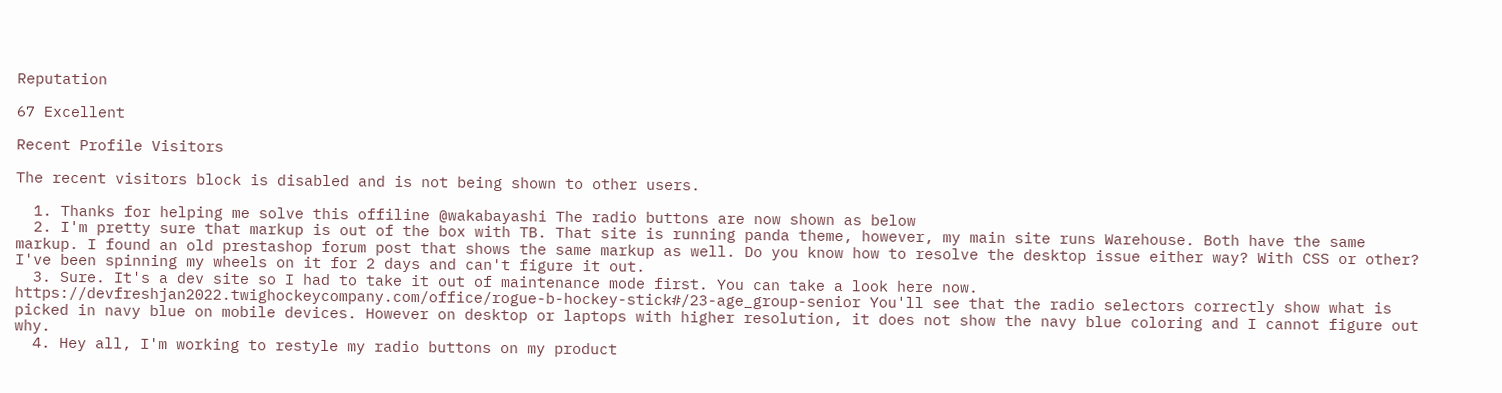Reputation

67 Excellent

Recent Profile Visitors

The recent visitors block is disabled and is not being shown to other users.

  1. Thanks for helping me solve this offiline @wakabayashi The radio buttons are now shown as below
  2. I'm pretty sure that markup is out of the box with TB. That site is running panda theme, however, my main site runs Warehouse. Both have the same markup. I found an old prestashop forum post that shows the same markup as well. Do you know how to resolve the desktop issue either way? With CSS or other? I've been spinning my wheels on it for 2 days and can't figure it out.
  3. Sure. It's a dev site so I had to take it out of maintenance mode first. You can take a look here now. https://devfreshjan2022.twighockeycompany.com/office/rogue-b-hockey-stick#/23-age_group-senior You'll see that the radio selectors correctly show what is picked in navy blue on mobile devices. However on desktop or laptops with higher resolution, it does not show the navy blue coloring and I cannot figure out why.
  4. Hey all, I'm working to restyle my radio buttons on my product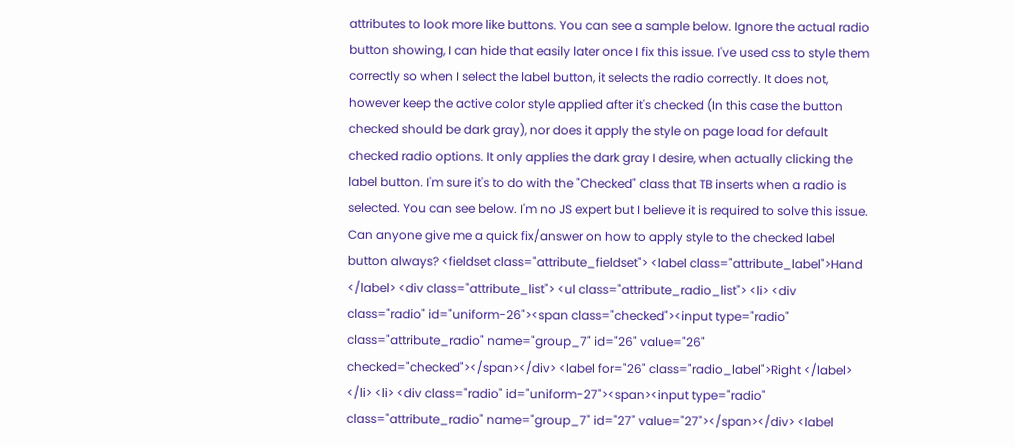attributes to look more like buttons. You can see a sample below. Ignore the actual radio button showing, I can hide that easily later once I fix this issue. I've used css to style them correctly so when I select the label button, it selects the radio correctly. It does not, however keep the active color style applied after it's checked (In this case the button checked should be dark gray), nor does it apply the style on page load for default checked radio options. It only applies the dark gray I desire, when actually clicking the label button. I'm sure it's to do with the "Checked" class that TB inserts when a radio is selected. You can see below. I'm no JS expert but I believe it is required to solve this issue. Can anyone give me a quick fix/answer on how to apply style to the checked label button always? <fieldset class="attribute_fieldset"> <label class="attribute_label">Hand </label> <div class="attribute_list"> <ul class="attribute_radio_list"> <li> <div class="radio" id="uniform-26"><span class="checked"><input type="radio" class="attribute_radio" name="group_7" id="26" value="26" checked="checked"></span></div> <label for="26" class="radio_label">Right </label> </li> <li> <div class="radio" id="uniform-27"><span><input type="radio" class="attribute_radio" name="group_7" id="27" value="27"></span></div> <label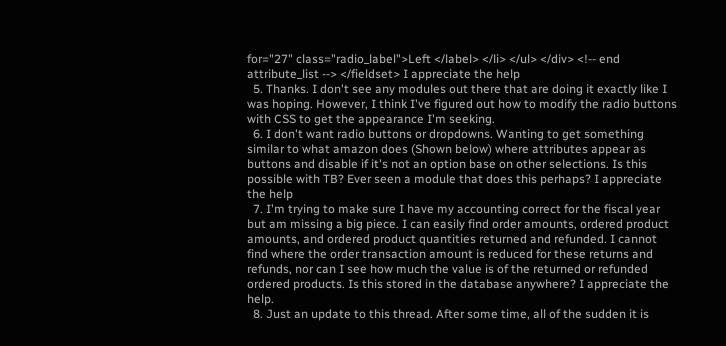for="27" class="radio_label">Left </label> </li> </ul> </div> <!-- end attribute_list --> </fieldset> I appreciate the help
  5. Thanks. I don't see any modules out there that are doing it exactly like I was hoping. However, I think I've figured out how to modify the radio buttons with CSS to get the appearance I'm seeking.
  6. I don't want radio buttons or dropdowns. Wanting to get something similar to what amazon does (Shown below) where attributes appear as buttons and disable if it's not an option base on other selections. Is this possible with TB? Ever seen a module that does this perhaps? I appreciate the help
  7. I'm trying to make sure I have my accounting correct for the fiscal year but am missing a big piece. I can easily find order amounts, ordered product amounts, and ordered product quantities returned and refunded. I cannot find where the order transaction amount is reduced for these returns and refunds, nor can I see how much the value is of the returned or refunded ordered products. Is this stored in the database anywhere? I appreciate the help.
  8. Just an update to this thread. After some time, all of the sudden it is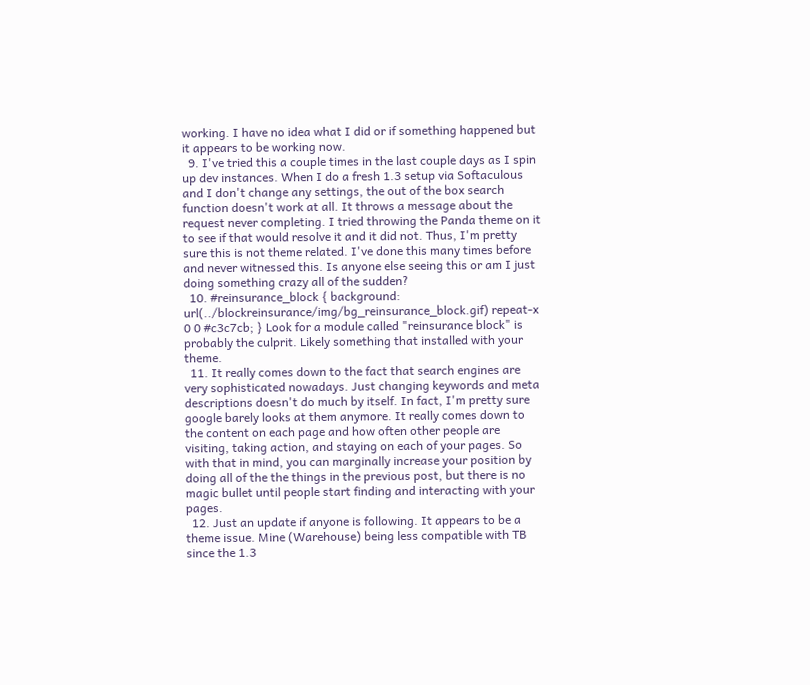working. I have no idea what I did or if something happened but it appears to be working now.
  9. I've tried this a couple times in the last couple days as I spin up dev instances. When I do a fresh 1.3 setup via Softaculous and I don't change any settings, the out of the box search function doesn't work at all. It throws a message about the request never completing. I tried throwing the Panda theme on it to see if that would resolve it and it did not. Thus, I'm pretty sure this is not theme related. I've done this many times before and never witnessed this. Is anyone else seeing this or am I just doing something crazy all of the sudden?
  10. #reinsurance_block { background: url(../blockreinsurance/img/bg_reinsurance_block.gif) repeat-x 0 0 #c3c7cb; } Look for a module called "reinsurance block" is probably the culprit. Likely something that installed with your theme.
  11. It really comes down to the fact that search engines are very sophisticated nowadays. Just changing keywords and meta descriptions doesn't do much by itself. In fact, I'm pretty sure google barely looks at them anymore. It really comes down to the content on each page and how often other people are visiting, taking action, and staying on each of your pages. So with that in mind, you can marginally increase your position by doing all of the the things in the previous post, but there is no magic bullet until people start finding and interacting with your pages.
  12. Just an update if anyone is following. It appears to be a theme issue. Mine (Warehouse) being less compatible with TB since the 1.3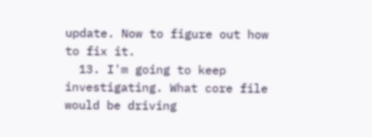update. Now to figure out how to fix it.
  13. I'm going to keep investigating. What core file would be driving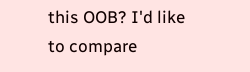this OOB? I'd like to compare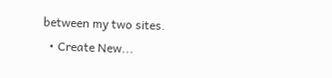between my two sites.
  • Create New...